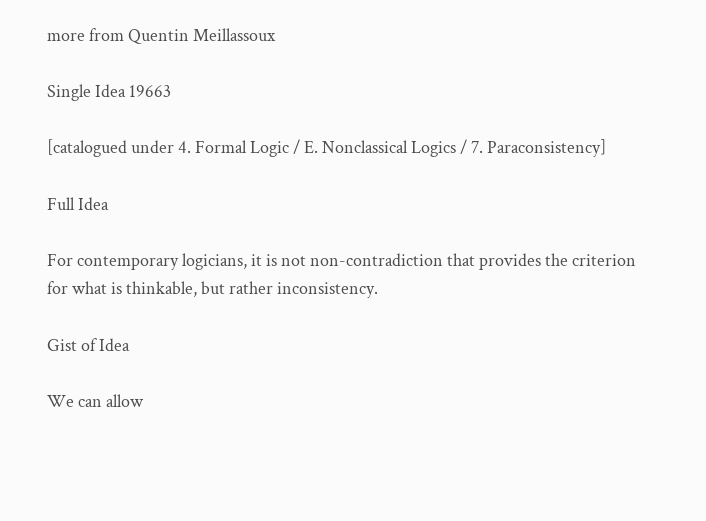more from Quentin Meillassoux

Single Idea 19663

[catalogued under 4. Formal Logic / E. Nonclassical Logics / 7. Paraconsistency]

Full Idea

For contemporary logicians, it is not non-contradiction that provides the criterion for what is thinkable, but rather inconsistency.

Gist of Idea

We can allow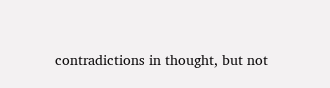contradictions in thought, but not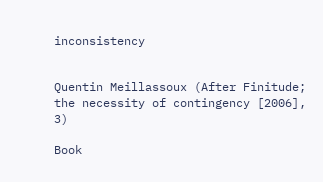inconsistency


Quentin Meillassoux (After Finitude; the necessity of contingency [2006], 3)

Book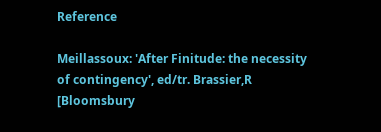Reference

Meillassoux: 'After Finitude: the necessity of contingency', ed/tr. Brassier,R [Bloomsbury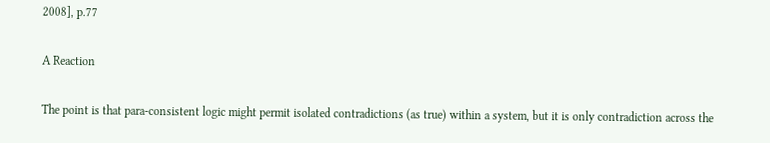2008], p.77

A Reaction

The point is that para-consistent logic might permit isolated contradictions (as true) within a system, but it is only contradiction across the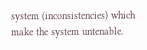system (inconsistencies) which make the system untenable.